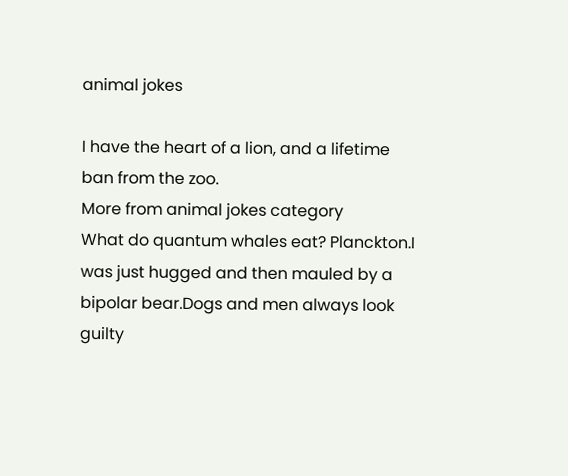animal jokes

I have the heart of a lion, and a lifetime ban from the zoo.
More from animal jokes category
What do quantum whales eat? Planckton.I was just hugged and then mauled by a bipolar bear.Dogs and men always look guilty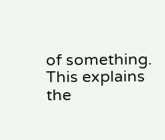of something. This explains the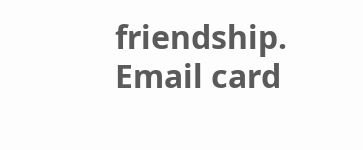friendship.
Email card